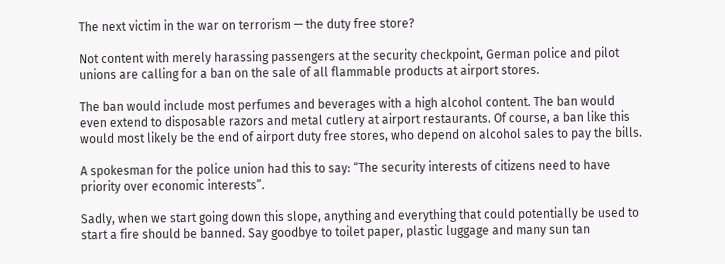The next victim in the war on terrorism — the duty free store?

Not content with merely harassing passengers at the security checkpoint, German police and pilot unions are calling for a ban on the sale of all flammable products at airport stores.

The ban would include most perfumes and beverages with a high alcohol content. The ban would even extend to disposable razors and metal cutlery at airport restaurants. Of course, a ban like this would most likely be the end of airport duty free stores, who depend on alcohol sales to pay the bills.

A spokesman for the police union had this to say: “The security interests of citizens need to have priority over economic interests”.

Sadly, when we start going down this slope, anything and everything that could potentially be used to start a fire should be banned. Say goodbye to toilet paper, plastic luggage and many sun tan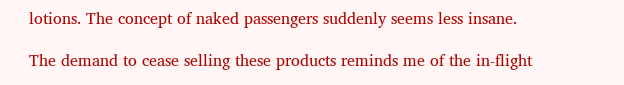lotions. The concept of naked passengers suddenly seems less insane.

The demand to cease selling these products reminds me of the in-flight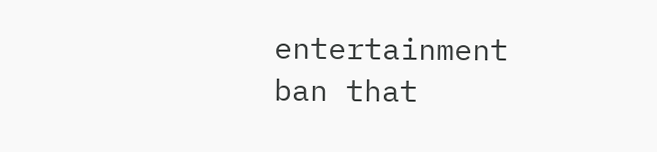entertainment ban that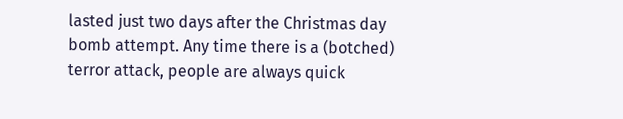lasted just two days after the Christmas day bomb attempt. Any time there is a (botched) terror attack, people are always quick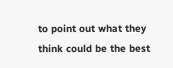to point out what they think could be the best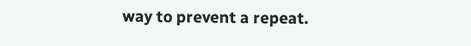way to prevent a repeat.